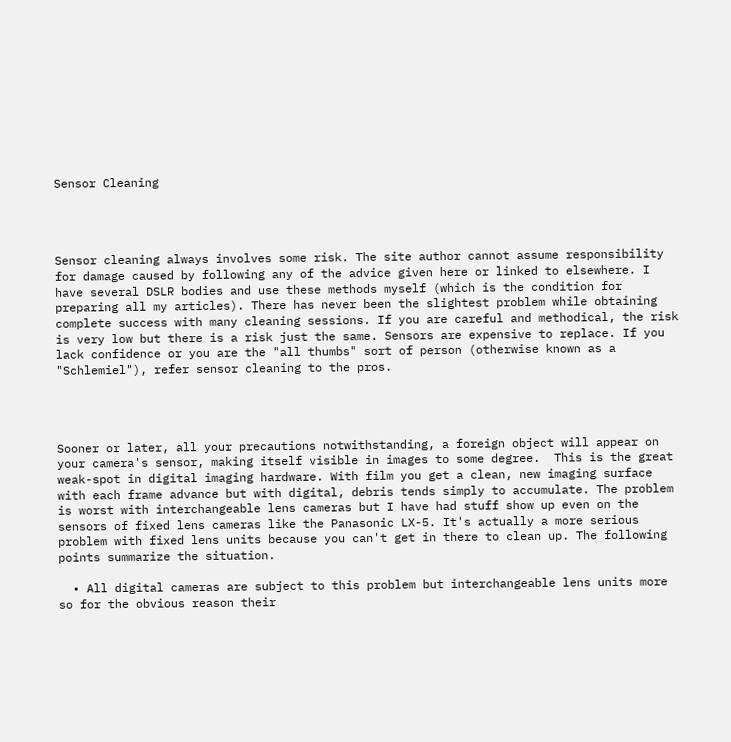Sensor Cleaning




Sensor cleaning always involves some risk. The site author cannot assume responsibility for damage caused by following any of the advice given here or linked to elsewhere. I have several DSLR bodies and use these methods myself (which is the condition for preparing all my articles). There has never been the slightest problem while obtaining complete success with many cleaning sessions. If you are careful and methodical, the risk is very low but there is a risk just the same. Sensors are expensive to replace. If you lack confidence or you are the "all thumbs" sort of person (otherwise known as a "Schlemiel"), refer sensor cleaning to the pros.




Sooner or later, all your precautions notwithstanding, a foreign object will appear on your camera's sensor, making itself visible in images to some degree.  This is the great weak-spot in digital imaging hardware. With film you get a clean, new imaging surface with each frame advance but with digital, debris tends simply to accumulate. The problem is worst with interchangeable lens cameras but I have had stuff show up even on the sensors of fixed lens cameras like the Panasonic LX-5. It's actually a more serious problem with fixed lens units because you can't get in there to clean up. The following points summarize the situation.

  • All digital cameras are subject to this problem but interchangeable lens units more so for the obvious reason their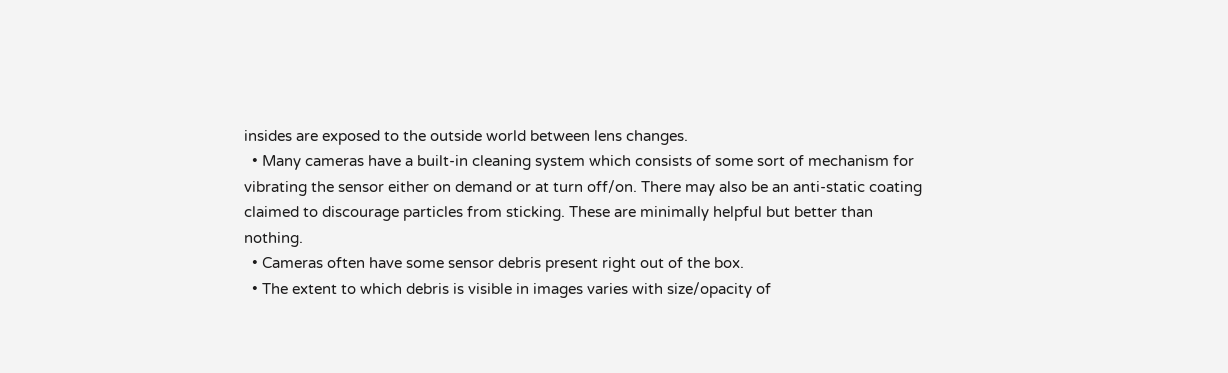insides are exposed to the outside world between lens changes.
  • Many cameras have a built-in cleaning system which consists of some sort of mechanism for vibrating the sensor either on demand or at turn off/on. There may also be an anti-static coating claimed to discourage particles from sticking. These are minimally helpful but better than nothing.
  • Cameras often have some sensor debris present right out of the box.
  • The extent to which debris is visible in images varies with size/opacity of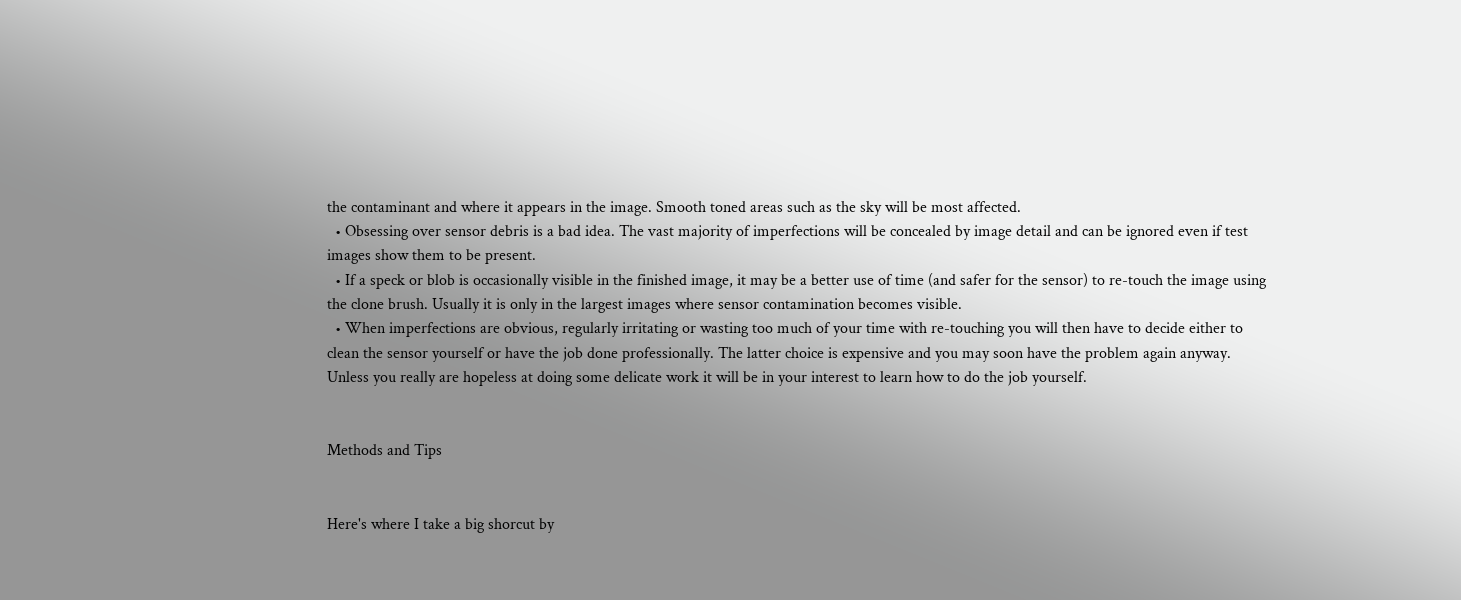the contaminant and where it appears in the image. Smooth toned areas such as the sky will be most affected.
  • Obsessing over sensor debris is a bad idea. The vast majority of imperfections will be concealed by image detail and can be ignored even if test images show them to be present.
  • If a speck or blob is occasionally visible in the finished image, it may be a better use of time (and safer for the sensor) to re-touch the image using the clone brush. Usually it is only in the largest images where sensor contamination becomes visible.
  • When imperfections are obvious, regularly irritating or wasting too much of your time with re-touching you will then have to decide either to clean the sensor yourself or have the job done professionally. The latter choice is expensive and you may soon have the problem again anyway. Unless you really are hopeless at doing some delicate work it will be in your interest to learn how to do the job yourself.


Methods and Tips


Here's where I take a big shorcut by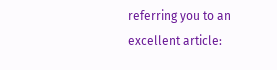referring you to an excellent article: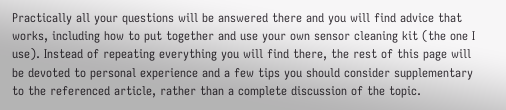Practically all your questions will be answered there and you will find advice that works, including how to put together and use your own sensor cleaning kit (the one I use). Instead of repeating everything you will find there, the rest of this page will be devoted to personal experience and a few tips you should consider supplementary to the referenced article, rather than a complete discussion of the topic.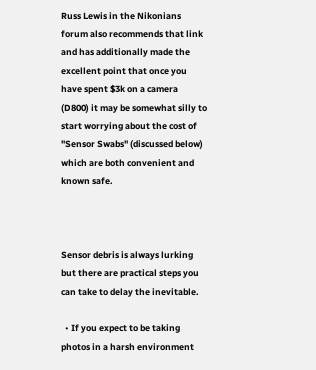Russ Lewis in the Nikonians forum also recommends that link and has additionally made the excellent point that once you have spent $3k on a camera (D800) it may be somewhat silly to start worrying about the cost of "Sensor Swabs" (discussed below) which are both convenient and known safe.



Sensor debris is always lurking but there are practical steps you can take to delay the inevitable.

  • If you expect to be taking photos in a harsh environment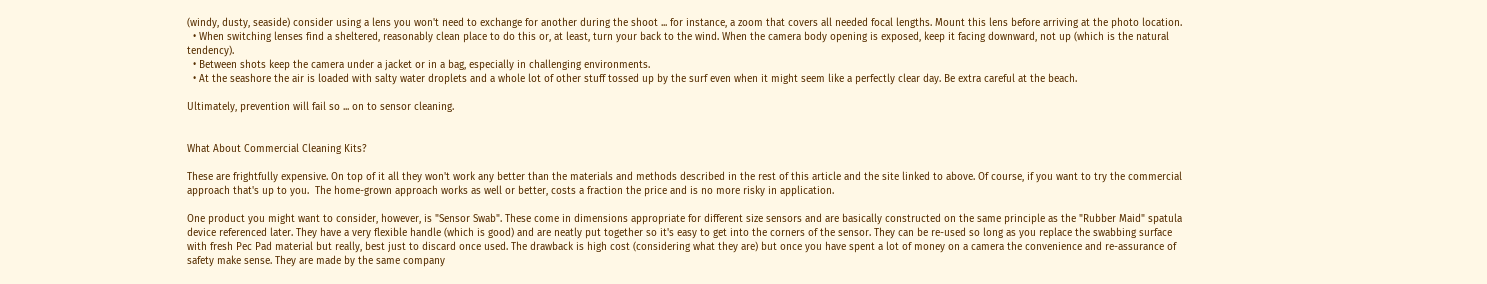(windy, dusty, seaside) consider using a lens you won't need to exchange for another during the shoot ... for instance, a zoom that covers all needed focal lengths. Mount this lens before arriving at the photo location.
  • When switching lenses find a sheltered, reasonably clean place to do this or, at least, turn your back to the wind. When the camera body opening is exposed, keep it facing downward, not up (which is the natural tendency).
  • Between shots keep the camera under a jacket or in a bag, especially in challenging environments.
  • At the seashore the air is loaded with salty water droplets and a whole lot of other stuff tossed up by the surf even when it might seem like a perfectly clear day. Be extra careful at the beach.

Ultimately, prevention will fail so ... on to sensor cleaning.


What About Commercial Cleaning Kits?

These are frightfully expensive. On top of it all they won't work any better than the materials and methods described in the rest of this article and the site linked to above. Of course, if you want to try the commercial approach that's up to you.  The home-grown approach works as well or better, costs a fraction the price and is no more risky in application.

One product you might want to consider, however, is "Sensor Swab". These come in dimensions appropriate for different size sensors and are basically constructed on the same principle as the "Rubber Maid" spatula device referenced later. They have a very flexible handle (which is good) and are neatly put together so it's easy to get into the corners of the sensor. They can be re-used so long as you replace the swabbing surface with fresh Pec Pad material but really, best just to discard once used. The drawback is high cost (considering what they are) but once you have spent a lot of money on a camera the convenience and re-assurance of safety make sense. They are made by the same company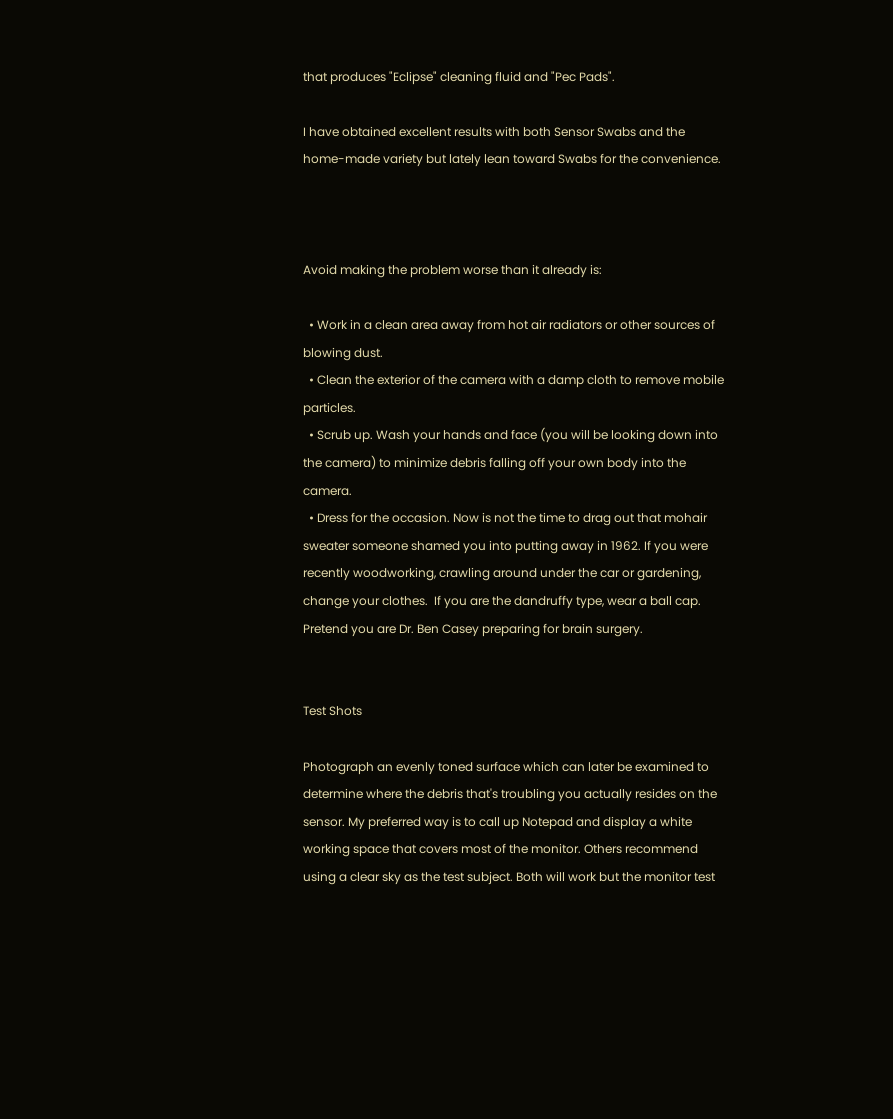that produces "Eclipse" cleaning fluid and "Pec Pads".

I have obtained excellent results with both Sensor Swabs and the home-made variety but lately lean toward Swabs for the convenience.



Avoid making the problem worse than it already is:

  • Work in a clean area away from hot air radiators or other sources of blowing dust.
  • Clean the exterior of the camera with a damp cloth to remove mobile particles.
  • Scrub up. Wash your hands and face (you will be looking down into the camera) to minimize debris falling off your own body into the camera.
  • Dress for the occasion. Now is not the time to drag out that mohair sweater someone shamed you into putting away in 1962. If you were recently woodworking, crawling around under the car or gardening, change your clothes.  If you are the dandruffy type, wear a ball cap. Pretend you are Dr. Ben Casey preparing for brain surgery.


Test Shots

Photograph an evenly toned surface which can later be examined to determine where the debris that's troubling you actually resides on the sensor. My preferred way is to call up Notepad and display a white working space that covers most of the monitor. Others recommend using a clear sky as the test subject. Both will work but the monitor test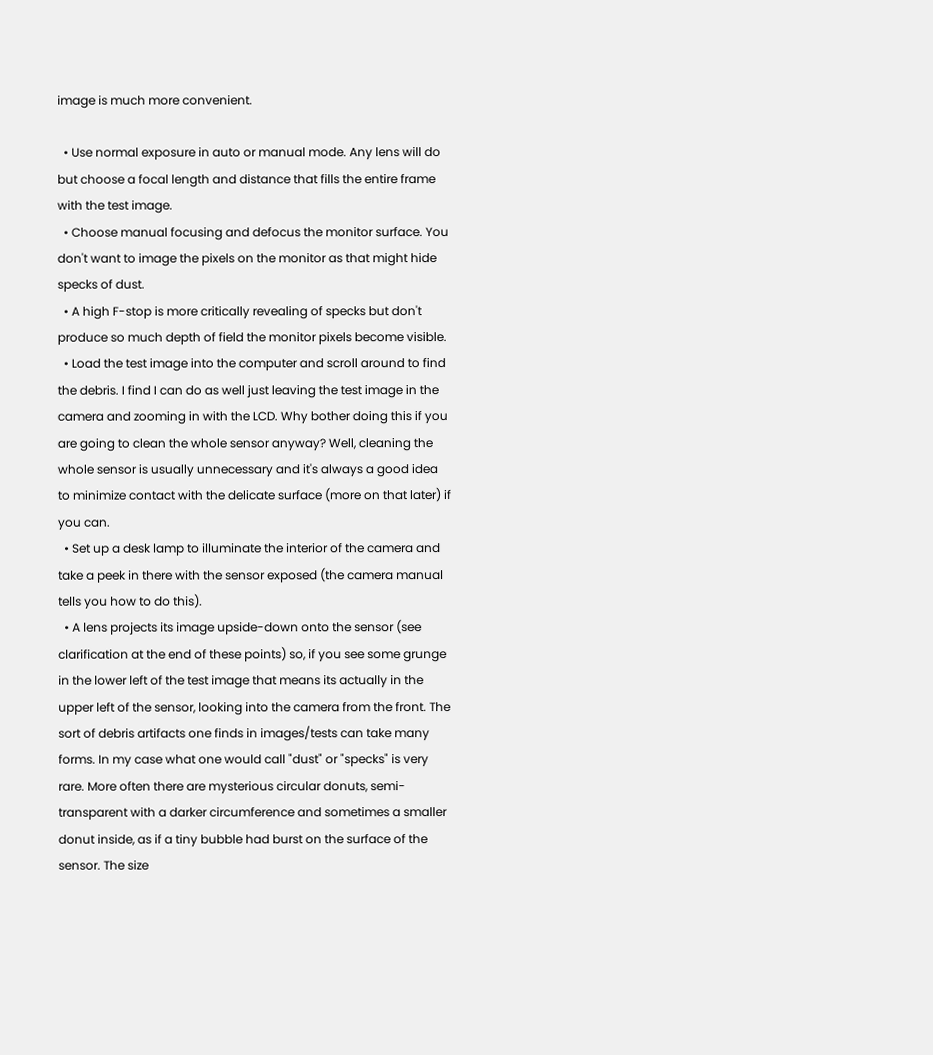image is much more convenient.

  • Use normal exposure in auto or manual mode. Any lens will do but choose a focal length and distance that fills the entire frame with the test image.
  • Choose manual focusing and defocus the monitor surface. You don't want to image the pixels on the monitor as that might hide specks of dust.
  • A high F-stop is more critically revealing of specks but don't produce so much depth of field the monitor pixels become visible.
  • Load the test image into the computer and scroll around to find the debris. I find I can do as well just leaving the test image in the camera and zooming in with the LCD. Why bother doing this if you are going to clean the whole sensor anyway? Well, cleaning the whole sensor is usually unnecessary and it's always a good idea to minimize contact with the delicate surface (more on that later) if you can.
  • Set up a desk lamp to illuminate the interior of the camera and take a peek in there with the sensor exposed (the camera manual tells you how to do this).
  • A lens projects its image upside-down onto the sensor (see clarification at the end of these points) so, if you see some grunge in the lower left of the test image that means its actually in the upper left of the sensor, looking into the camera from the front. The sort of debris artifacts one finds in images/tests can take many forms. In my case what one would call "dust" or "specks" is very rare. More often there are mysterious circular donuts, semi-transparent with a darker circumference and sometimes a smaller donut inside, as if a tiny bubble had burst on the surface of the sensor. The size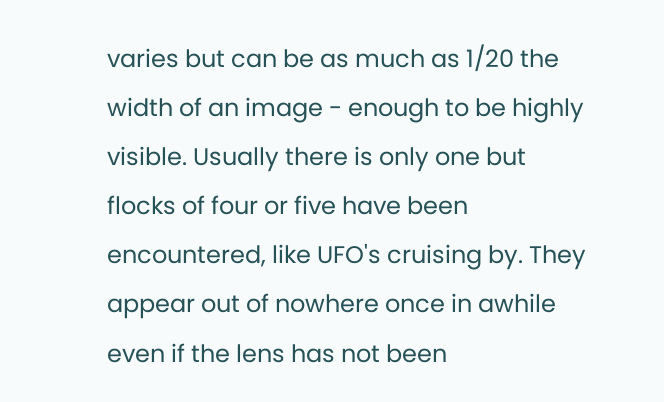varies but can be as much as 1/20 the width of an image - enough to be highly visible. Usually there is only one but flocks of four or five have been encountered, like UFO's cruising by. They appear out of nowhere once in awhile even if the lens has not been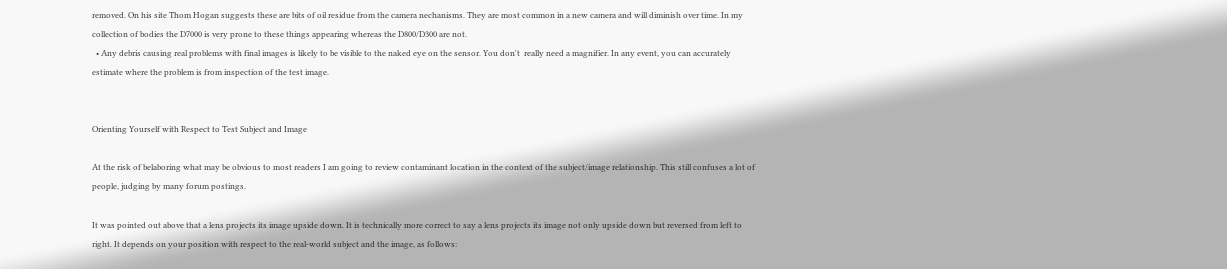removed. On his site Thom Hogan suggests these are bits of oil residue from the camera nechanisms. They are most common in a new camera and will diminish over time. In my collection of bodies the D7000 is very prone to these things appearing whereas the D800/D300 are not.
  • Any debris causing real problems with final images is likely to be visible to the naked eye on the sensor. You don't  really need a magnifier. In any event, you can accurately estimate where the problem is from inspection of the test image.


Orienting Yourself with Respect to Test Subject and Image

At the risk of belaboring what may be obvious to most readers I am going to review contaminant location in the context of the subject/image relationship. This still confuses a lot of people, judging by many forum postings.

It was pointed out above that a lens projects its image upside down. It is technically more correct to say a lens projects its image not only upside down but reversed from left to right. It depends on your position with respect to the real-world subject and the image, as follows: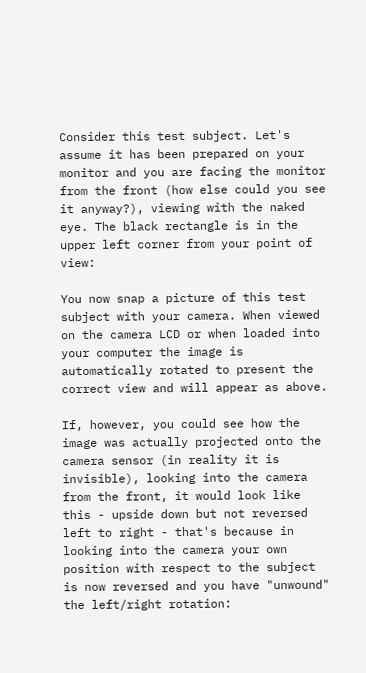Consider this test subject. Let's assume it has been prepared on your monitor and you are facing the monitor from the front (how else could you see it anyway?), viewing with the naked eye. The black rectangle is in the upper left corner from your point of view:

You now snap a picture of this test subject with your camera. When viewed on the camera LCD or when loaded into your computer the image is automatically rotated to present the correct view and will appear as above.

If, however, you could see how the image was actually projected onto the camera sensor (in reality it is invisible), looking into the camera from the front, it would look like this - upside down but not reversed left to right - that's because in looking into the camera your own position with respect to the subject is now reversed and you have "unwound" the left/right rotation: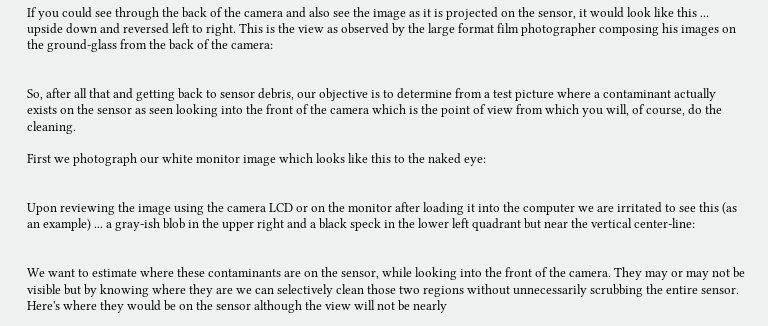If you could see through the back of the camera and also see the image as it is projected on the sensor, it would look like this ... upside down and reversed left to right. This is the view as observed by the large format film photographer composing his images on the ground-glass from the back of the camera:


So, after all that and getting back to sensor debris, our objective is to determine from a test picture where a contaminant actually exists on the sensor as seen looking into the front of the camera which is the point of view from which you will, of course, do the cleaning.

First we photograph our white monitor image which looks like this to the naked eye:


Upon reviewing the image using the camera LCD or on the monitor after loading it into the computer we are irritated to see this (as an example) ... a gray-ish blob in the upper right and a black speck in the lower left quadrant but near the vertical center-line:


We want to estimate where these contaminants are on the sensor, while looking into the front of the camera. They may or may not be visible but by knowing where they are we can selectively clean those two regions without unnecessarily scrubbing the entire sensor. Here's where they would be on the sensor although the view will not be nearly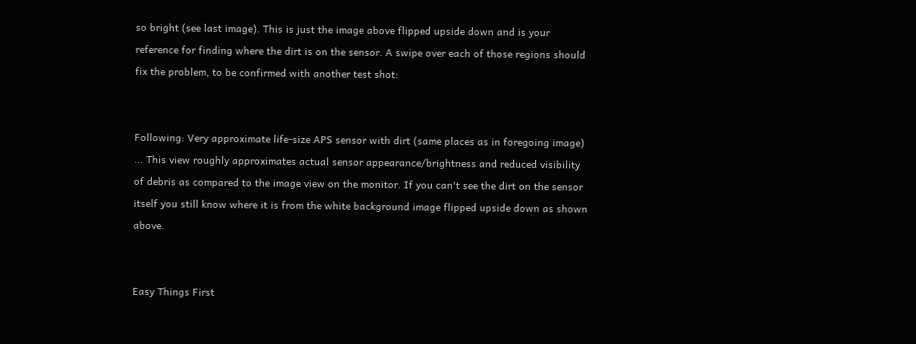so bright (see last image). This is just the image above flipped upside down and is your reference for finding where the dirt is on the sensor. A swipe over each of those regions should fix the problem, to be confirmed with another test shot:


Following: Very approximate life-size APS sensor with dirt (same places as in foregoing image) ... This view roughly approximates actual sensor appearance/brightness and reduced visibility of debris as compared to the image view on the monitor. If you can't see the dirt on the sensor itself you still know where it is from the white background image flipped upside down as shown above.


Easy Things First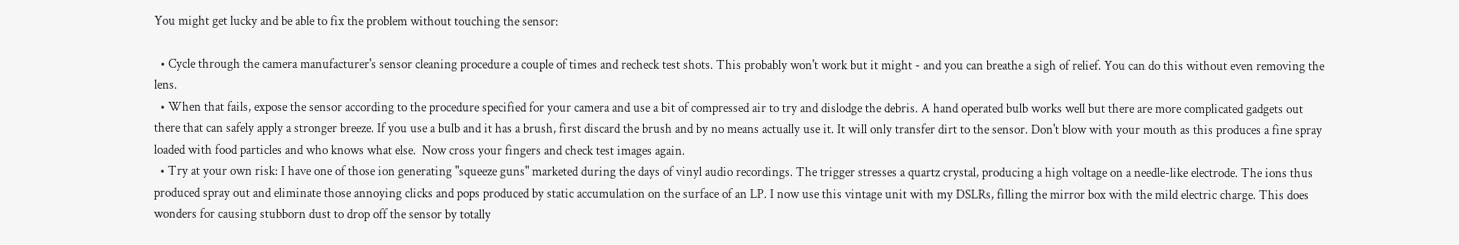You might get lucky and be able to fix the problem without touching the sensor:

  • Cycle through the camera manufacturer's sensor cleaning procedure a couple of times and recheck test shots. This probably won't work but it might - and you can breathe a sigh of relief. You can do this without even removing the lens.
  • When that fails, expose the sensor according to the procedure specified for your camera and use a bit of compressed air to try and dislodge the debris. A hand operated bulb works well but there are more complicated gadgets out there that can safely apply a stronger breeze. If you use a bulb and it has a brush, first discard the brush and by no means actually use it. It will only transfer dirt to the sensor. Don't blow with your mouth as this produces a fine spray loaded with food particles and who knows what else.  Now cross your fingers and check test images again.
  • Try at your own risk: I have one of those ion generating "squeeze guns" marketed during the days of vinyl audio recordings. The trigger stresses a quartz crystal, producing a high voltage on a needle-like electrode. The ions thus produced spray out and eliminate those annoying clicks and pops produced by static accumulation on the surface of an LP. I now use this vintage unit with my DSLRs, filling the mirror box with the mild electric charge. This does wonders for causing stubborn dust to drop off the sensor by totally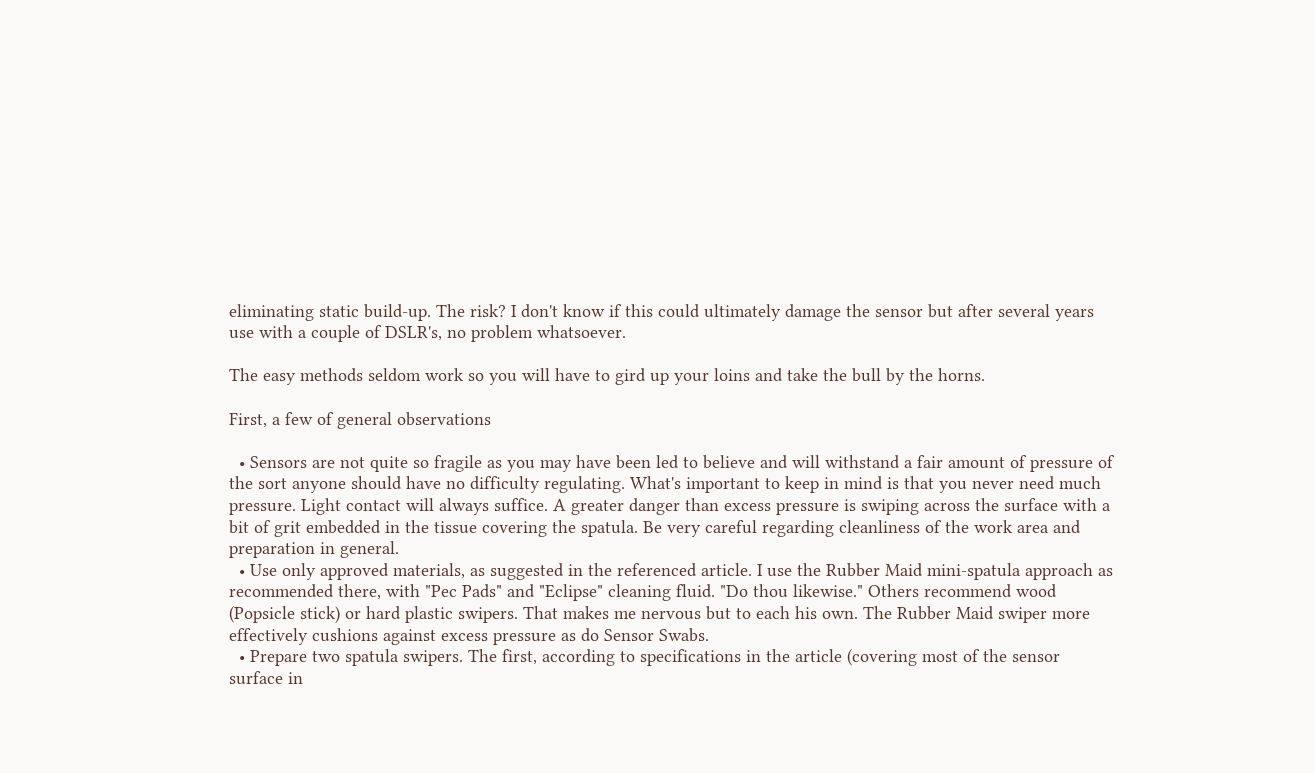eliminating static build-up. The risk? I don't know if this could ultimately damage the sensor but after several years use with a couple of DSLR's, no problem whatsoever.

The easy methods seldom work so you will have to gird up your loins and take the bull by the horns.

First, a few of general observations

  • Sensors are not quite so fragile as you may have been led to believe and will withstand a fair amount of pressure of the sort anyone should have no difficulty regulating. What's important to keep in mind is that you never need much pressure. Light contact will always suffice. A greater danger than excess pressure is swiping across the surface with a bit of grit embedded in the tissue covering the spatula. Be very careful regarding cleanliness of the work area and preparation in general.
  • Use only approved materials, as suggested in the referenced article. I use the Rubber Maid mini-spatula approach as recommended there, with "Pec Pads" and "Eclipse" cleaning fluid. "Do thou likewise." Others recommend wood (Popsicle stick) or hard plastic swipers. That makes me nervous but to each his own. The Rubber Maid swiper more effectively cushions against excess pressure as do Sensor Swabs.
  • Prepare two spatula swipers. The first, according to specifications in the article (covering most of the sensor surface in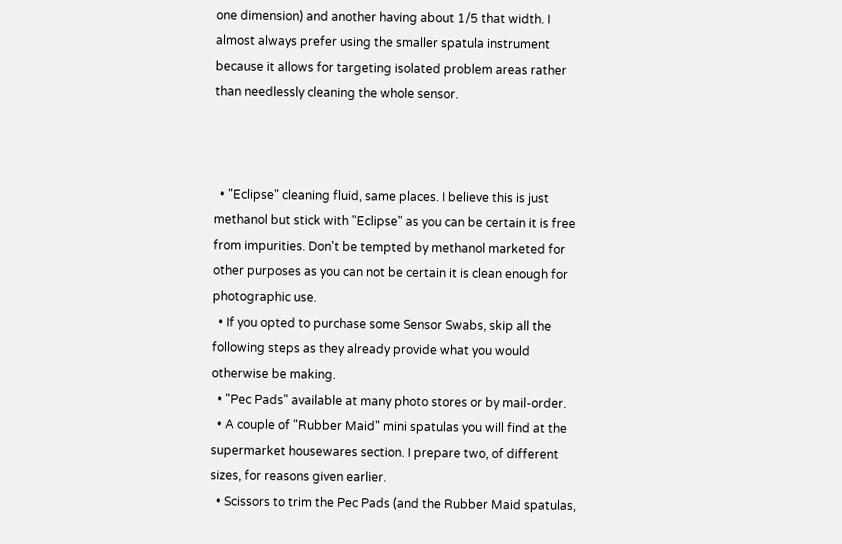one dimension) and another having about 1/5 that width. I almost always prefer using the smaller spatula instrument because it allows for targeting isolated problem areas rather than needlessly cleaning the whole sensor.



  • "Eclipse" cleaning fluid, same places. I believe this is just methanol but stick with "Eclipse" as you can be certain it is free from impurities. Don't be tempted by methanol marketed for other purposes as you can not be certain it is clean enough for photographic use.
  • If you opted to purchase some Sensor Swabs, skip all the following steps as they already provide what you would otherwise be making.
  • "Pec Pads" available at many photo stores or by mail-order.
  • A couple of "Rubber Maid" mini spatulas you will find at the supermarket housewares section. I prepare two, of different sizes, for reasons given earlier.
  • Scissors to trim the Pec Pads (and the Rubber Maid spatulas,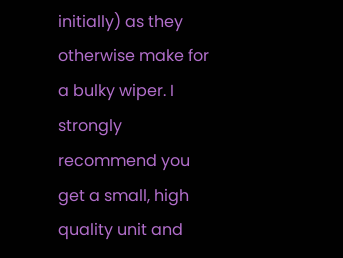initially) as they otherwise make for a bulky wiper. I strongly recommend you get a small, high quality unit and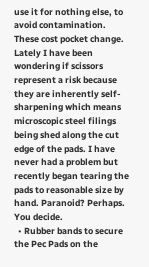use it for nothing else, to avoid contamination. These cost pocket change. Lately I have been wondering if scissors represent a risk because they are inherently self-sharpening which means microscopic steel filings being shed along the cut edge of the pads. I have never had a problem but recently began tearing the pads to reasonable size by hand. Paranoid? Perhaps. You decide.
  • Rubber bands to secure the Pec Pads on the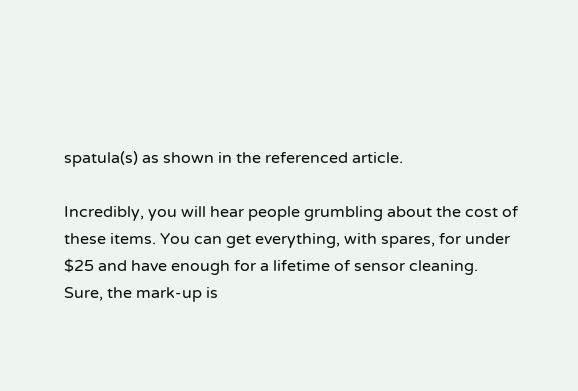spatula(s) as shown in the referenced article.

Incredibly, you will hear people grumbling about the cost of these items. You can get everything, with spares, for under $25 and have enough for a lifetime of sensor cleaning. Sure, the mark-up is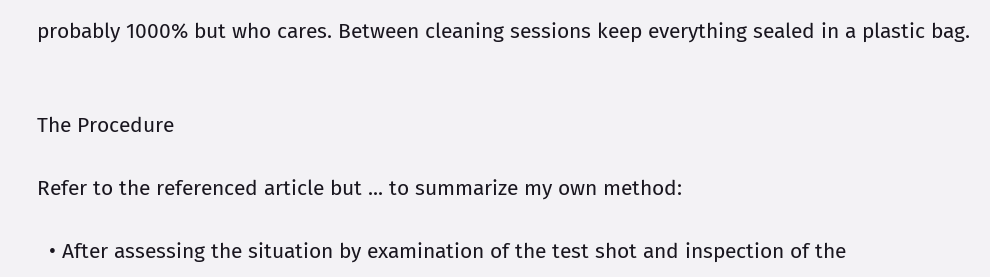probably 1000% but who cares. Between cleaning sessions keep everything sealed in a plastic bag.


The Procedure

Refer to the referenced article but ... to summarize my own method:

  • After assessing the situation by examination of the test shot and inspection of the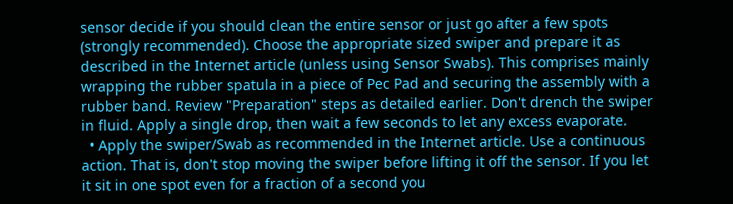sensor decide if you should clean the entire sensor or just go after a few spots (strongly recommended). Choose the appropriate sized swiper and prepare it as described in the Internet article (unless using Sensor Swabs). This comprises mainly wrapping the rubber spatula in a piece of Pec Pad and securing the assembly with a rubber band. Review "Preparation" steps as detailed earlier. Don't drench the swiper in fluid. Apply a single drop, then wait a few seconds to let any excess evaporate.
  • Apply the swiper/Swab as recommended in the Internet article. Use a continuous action. That is, don't stop moving the swiper before lifting it off the sensor. If you let it sit in one spot even for a fraction of a second you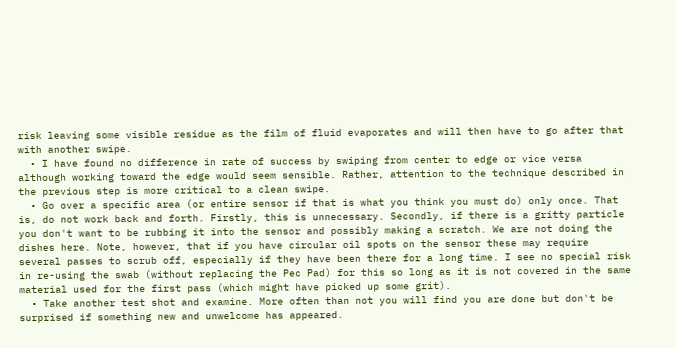risk leaving some visible residue as the film of fluid evaporates and will then have to go after that with another swipe.
  • I have found no difference in rate of success by swiping from center to edge or vice versa although working toward the edge would seem sensible. Rather, attention to the technique described in the previous step is more critical to a clean swipe.
  • Go over a specific area (or entire sensor if that is what you think you must do) only once. That is, do not work back and forth. Firstly, this is unnecessary. Secondly, if there is a gritty particle you don't want to be rubbing it into the sensor and possibly making a scratch. We are not doing the dishes here. Note, however, that if you have circular oil spots on the sensor these may require several passes to scrub off, especially if they have been there for a long time. I see no special risk in re-using the swab (without replacing the Pec Pad) for this so long as it is not covered in the same material used for the first pass (which might have picked up some grit).
  • Take another test shot and examine. More often than not you will find you are done but don't be surprised if something new and unwelcome has appeared.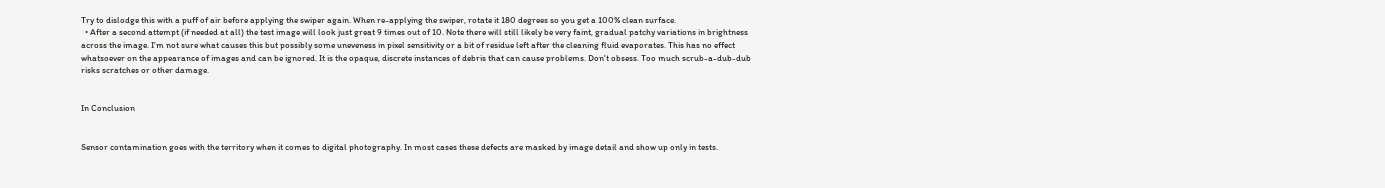Try to dislodge this with a puff of air before applying the swiper again. When re-applying the swiper, rotate it 180 degrees so you get a 100% clean surface.
  • After a second attempt (if needed at all) the test image will look just great 9 times out of 10. Note there will still likely be very faint, gradual patchy variations in brightness across the image. I'm not sure what causes this but possibly some uneveness in pixel sensitivity or a bit of residue left after the cleaning fluid evaporates. This has no effect whatsoever on the appearance of images and can be ignored. It is the opaque, discrete instances of debris that can cause problems. Don't obsess. Too much scrub-a-dub-dub risks scratches or other damage.


In Conclusion


Sensor contamination goes with the territory when it comes to digital photography. In most cases these defects are masked by image detail and show up only in tests.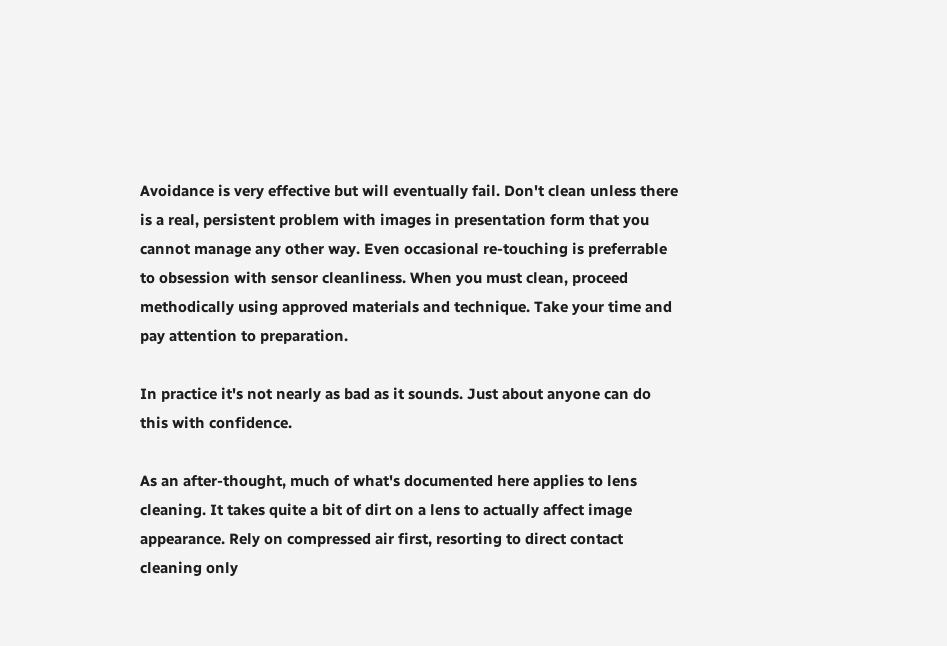Avoidance is very effective but will eventually fail. Don't clean unless there is a real, persistent problem with images in presentation form that you cannot manage any other way. Even occasional re-touching is preferrable to obsession with sensor cleanliness. When you must clean, proceed methodically using approved materials and technique. Take your time and pay attention to preparation.

In practice it's not nearly as bad as it sounds. Just about anyone can do this with confidence.

As an after-thought, much of what's documented here applies to lens cleaning. It takes quite a bit of dirt on a lens to actually affect image appearance. Rely on compressed air first, resorting to direct contact cleaning only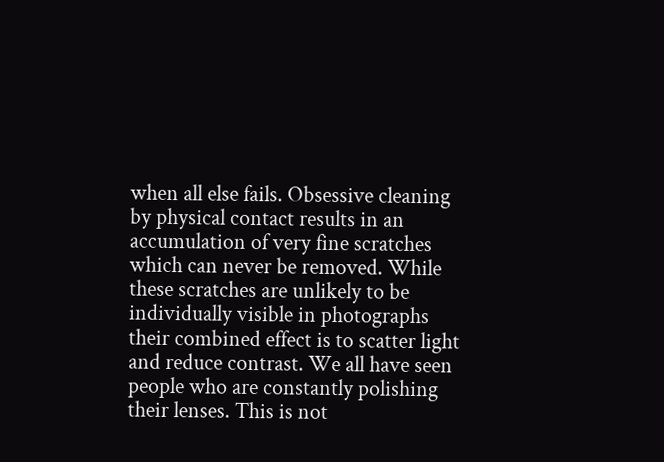when all else fails. Obsessive cleaning by physical contact results in an accumulation of very fine scratches which can never be removed. While these scratches are unlikely to be individually visible in photographs their combined effect is to scatter light and reduce contrast. We all have seen people who are constantly polishing their lenses. This is not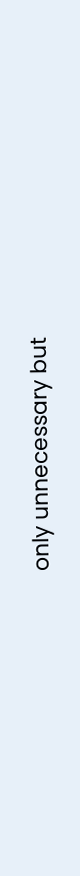only unnecessary but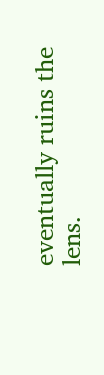eventually ruins the lens.